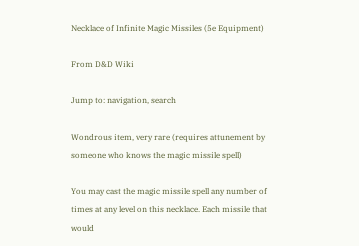Necklace of Infinite Magic Missiles (5e Equipment)

From D&D Wiki

Jump to: navigation, search

Wondrous item, very rare (requires attunement by someone who knows the magic missile spell)

You may cast the magic missile spell any number of times at any level on this necklace. Each missile that would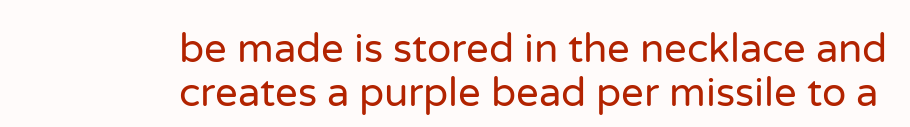be made is stored in the necklace and creates a purple bead per missile to a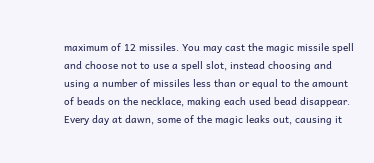maximum of 12 missiles. You may cast the magic missile spell and choose not to use a spell slot, instead choosing and using a number of missiles less than or equal to the amount of beads on the necklace, making each used bead disappear. Every day at dawn, some of the magic leaks out, causing it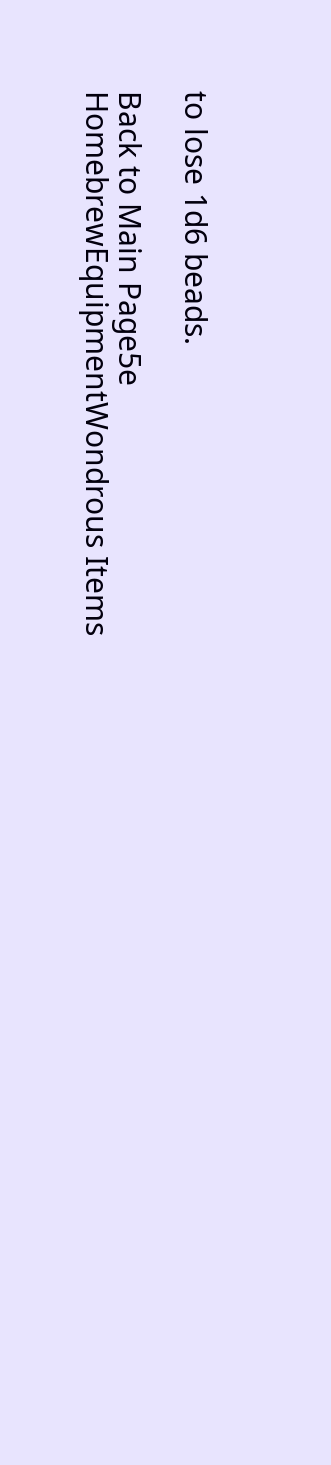to lose 1d6 beads.

Back to Main Page5e HomebrewEquipmentWondrous Items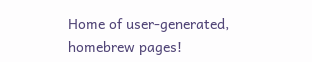Home of user-generated,
homebrew pages!